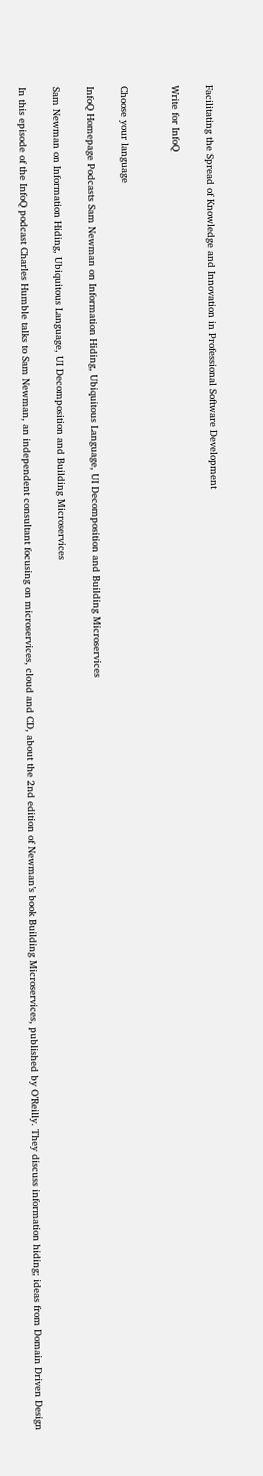Facilitating the Spread of Knowledge and Innovation in Professional Software Development

Write for InfoQ


Choose your language

InfoQ Homepage Podcasts Sam Newman on Information Hiding, Ubiquitous Language, UI Decomposition and Building Microservices

Sam Newman on Information Hiding, Ubiquitous Language, UI Decomposition and Building Microservices

In this episode of the InfoQ podcast Charles Humble talks to Sam Newman, an independent consultant focusing on microservices, cloud and CD, about the 2nd edition of Newman’s book Building Microservices, published by O’Reilly. They discuss information hiding; ideas from Domain Driven Design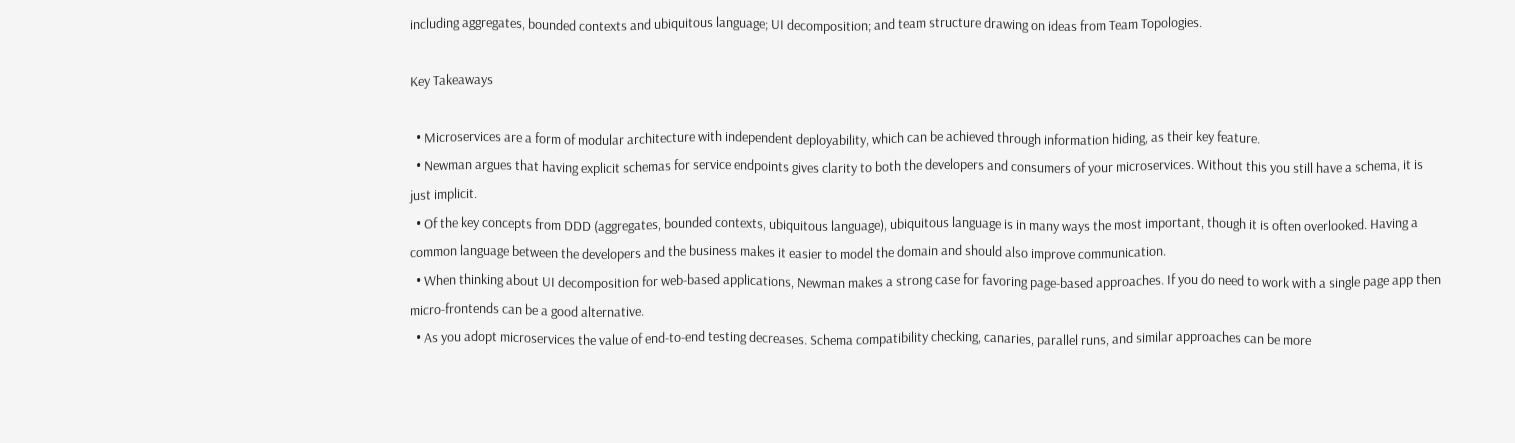including aggregates, bounded contexts and ubiquitous language; UI decomposition; and team structure drawing on ideas from Team Topologies.

Key Takeaways

  • Microservices are a form of modular architecture with independent deployability, which can be achieved through information hiding, as their key feature.
  • Newman argues that having explicit schemas for service endpoints gives clarity to both the developers and consumers of your microservices. Without this you still have a schema, it is just implicit.
  • Of the key concepts from DDD (aggregates, bounded contexts, ubiquitous language), ubiquitous language is in many ways the most important, though it is often overlooked. Having a common language between the developers and the business makes it easier to model the domain and should also improve communication.
  • When thinking about UI decomposition for web-based applications, Newman makes a strong case for favoring page-based approaches. If you do need to work with a single page app then micro-frontends can be a good alternative.
  • As you adopt microservices the value of end-to-end testing decreases. Schema compatibility checking, canaries, parallel runs, and similar approaches can be more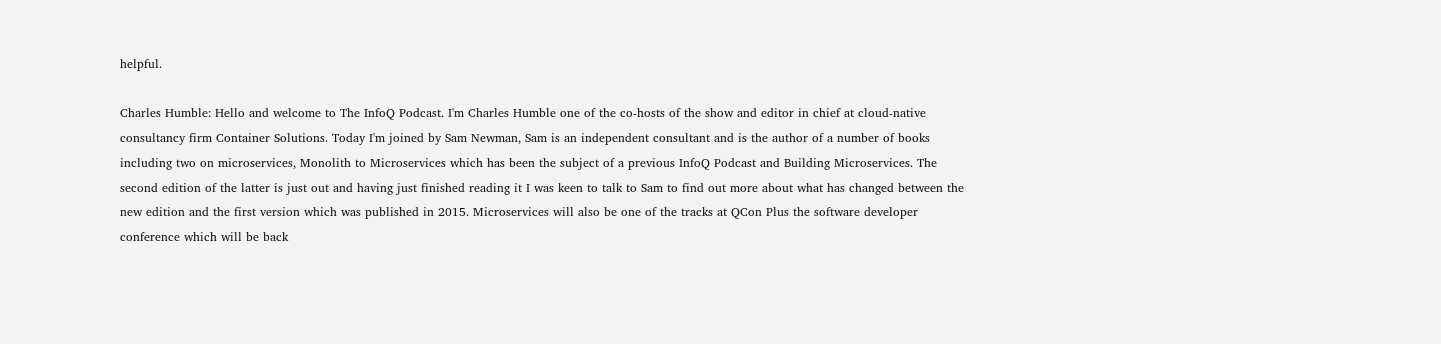helpful.

Charles Humble: Hello and welcome to The InfoQ Podcast. I'm Charles Humble one of the co-hosts of the show and editor in chief at cloud-native consultancy firm Container Solutions. Today I'm joined by Sam Newman, Sam is an independent consultant and is the author of a number of books including two on microservices, Monolith to Microservices which has been the subject of a previous InfoQ Podcast and Building Microservices. The second edition of the latter is just out and having just finished reading it I was keen to talk to Sam to find out more about what has changed between the new edition and the first version which was published in 2015. Microservices will also be one of the tracks at QCon Plus the software developer conference which will be back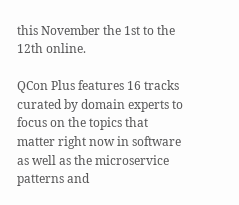this November the 1st to the 12th online.

QCon Plus features 16 tracks curated by domain experts to focus on the topics that matter right now in software as well as the microservice patterns and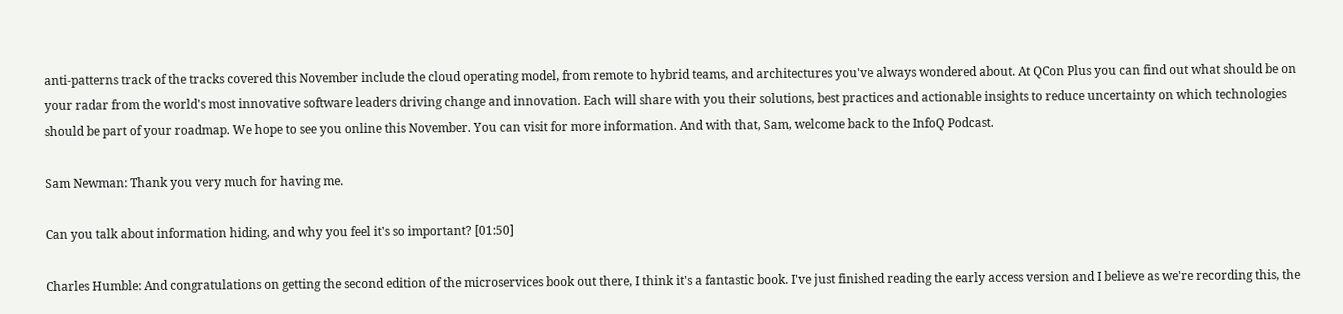anti-patterns track of the tracks covered this November include the cloud operating model, from remote to hybrid teams, and architectures you've always wondered about. At QCon Plus you can find out what should be on your radar from the world's most innovative software leaders driving change and innovation. Each will share with you their solutions, best practices and actionable insights to reduce uncertainty on which technologies should be part of your roadmap. We hope to see you online this November. You can visit for more information. And with that, Sam, welcome back to the InfoQ Podcast.

Sam Newman: Thank you very much for having me.

Can you talk about information hiding, and why you feel it's so important? [01:50]

Charles Humble: And congratulations on getting the second edition of the microservices book out there, I think it's a fantastic book. I've just finished reading the early access version and I believe as we're recording this, the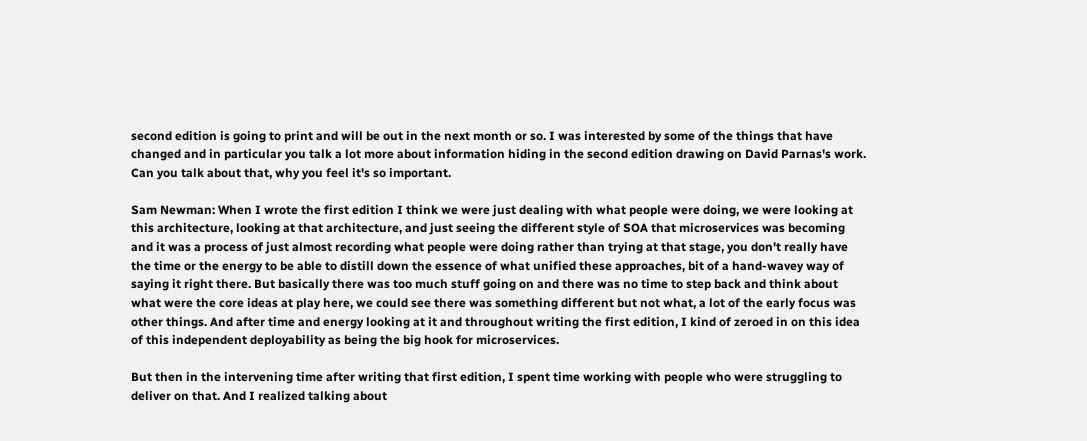second edition is going to print and will be out in the next month or so. I was interested by some of the things that have changed and in particular you talk a lot more about information hiding in the second edition drawing on David Parnas's work. Can you talk about that, why you feel it's so important.

Sam Newman: When I wrote the first edition I think we were just dealing with what people were doing, we were looking at this architecture, looking at that architecture, and just seeing the different style of SOA that microservices was becoming and it was a process of just almost recording what people were doing rather than trying at that stage, you don't really have the time or the energy to be able to distill down the essence of what unified these approaches, bit of a hand-wavey way of saying it right there. But basically there was too much stuff going on and there was no time to step back and think about what were the core ideas at play here, we could see there was something different but not what, a lot of the early focus was other things. And after time and energy looking at it and throughout writing the first edition, I kind of zeroed in on this idea of this independent deployability as being the big hook for microservices.

But then in the intervening time after writing that first edition, I spent time working with people who were struggling to deliver on that. And I realized talking about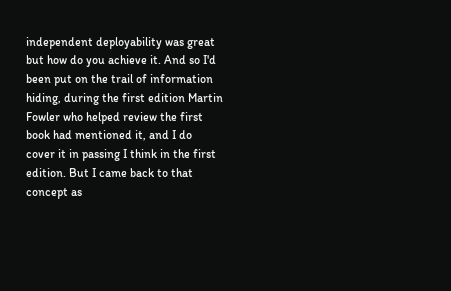independent deployability was great but how do you achieve it. And so I'd been put on the trail of information hiding, during the first edition Martin Fowler who helped review the first book had mentioned it, and I do cover it in passing I think in the first edition. But I came back to that concept as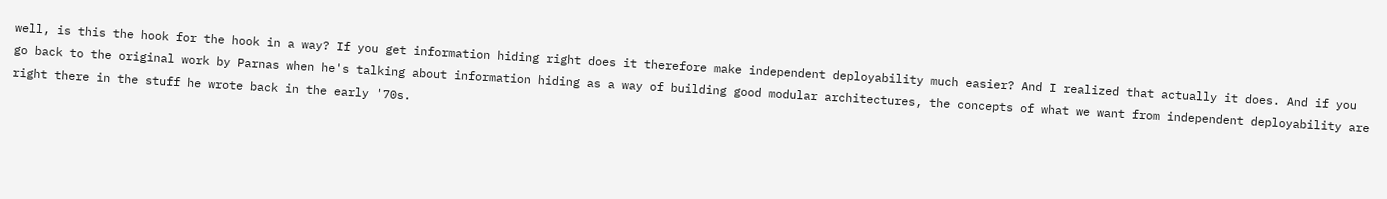well, is this the hook for the hook in a way? If you get information hiding right does it therefore make independent deployability much easier? And I realized that actually it does. And if you go back to the original work by Parnas when he's talking about information hiding as a way of building good modular architectures, the concepts of what we want from independent deployability are right there in the stuff he wrote back in the early '70s.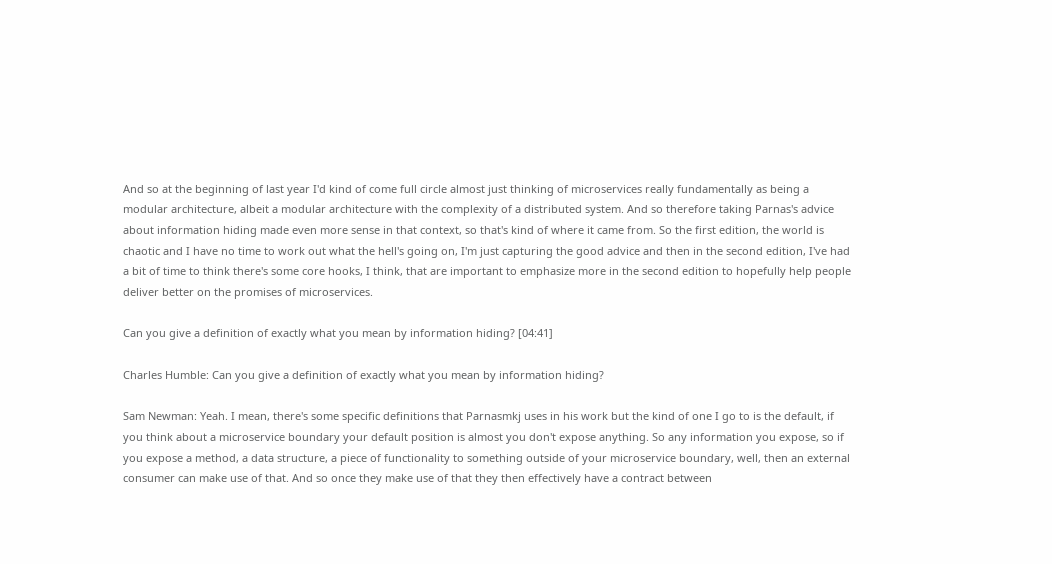And so at the beginning of last year I'd kind of come full circle almost just thinking of microservices really fundamentally as being a modular architecture, albeit a modular architecture with the complexity of a distributed system. And so therefore taking Parnas's advice about information hiding made even more sense in that context, so that's kind of where it came from. So the first edition, the world is chaotic and I have no time to work out what the hell's going on, I'm just capturing the good advice and then in the second edition, I've had a bit of time to think there's some core hooks, I think, that are important to emphasize more in the second edition to hopefully help people deliver better on the promises of microservices.

Can you give a definition of exactly what you mean by information hiding? [04:41]

Charles Humble: Can you give a definition of exactly what you mean by information hiding?

Sam Newman: Yeah. I mean, there's some specific definitions that Parnasmkj uses in his work but the kind of one I go to is the default, if you think about a microservice boundary your default position is almost you don't expose anything. So any information you expose, so if you expose a method, a data structure, a piece of functionality to something outside of your microservice boundary, well, then an external consumer can make use of that. And so once they make use of that they then effectively have a contract between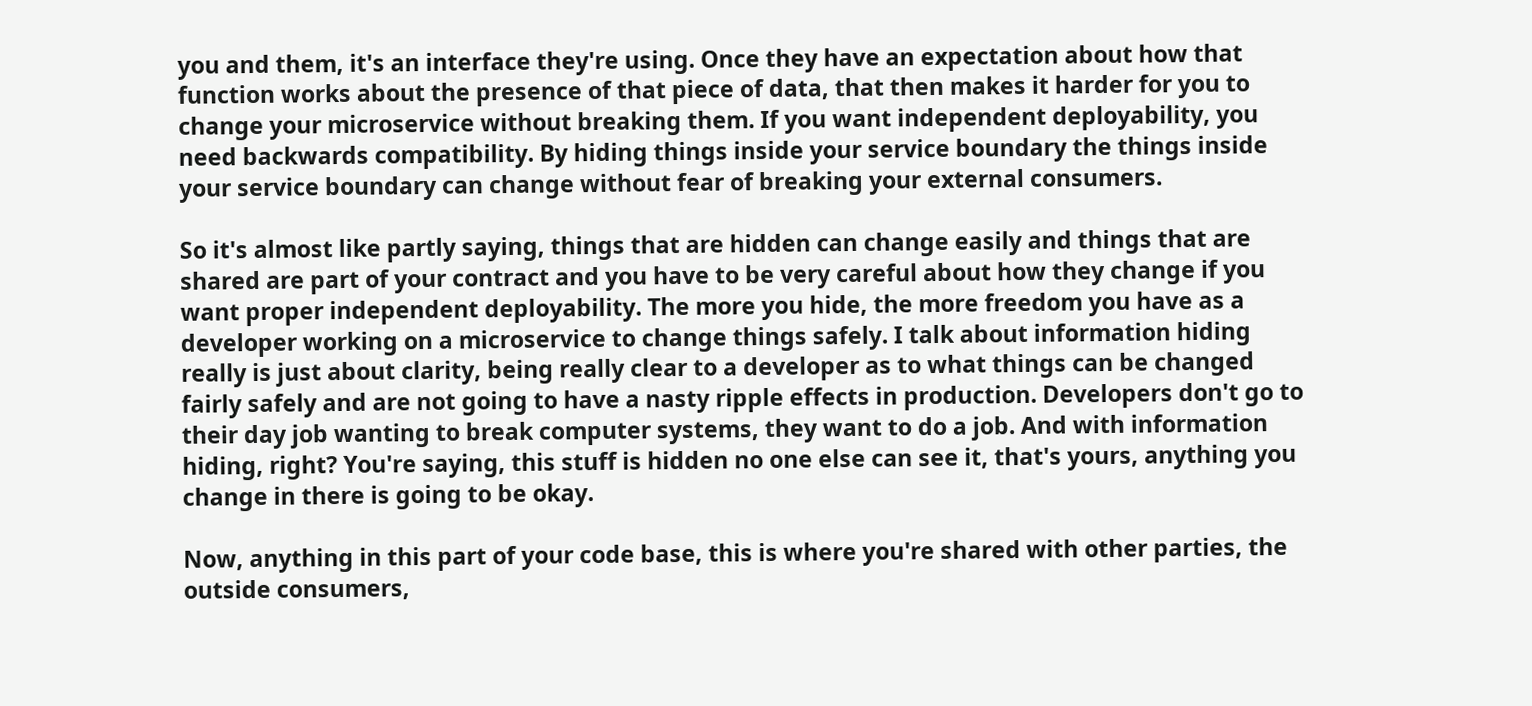you and them, it's an interface they're using. Once they have an expectation about how that function works about the presence of that piece of data, that then makes it harder for you to change your microservice without breaking them. If you want independent deployability, you need backwards compatibility. By hiding things inside your service boundary the things inside your service boundary can change without fear of breaking your external consumers.

So it's almost like partly saying, things that are hidden can change easily and things that are shared are part of your contract and you have to be very careful about how they change if you want proper independent deployability. The more you hide, the more freedom you have as a developer working on a microservice to change things safely. I talk about information hiding really is just about clarity, being really clear to a developer as to what things can be changed fairly safely and are not going to have a nasty ripple effects in production. Developers don't go to their day job wanting to break computer systems, they want to do a job. And with information hiding, right? You're saying, this stuff is hidden no one else can see it, that's yours, anything you change in there is going to be okay.

Now, anything in this part of your code base, this is where you're shared with other parties, the outside consumers,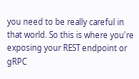you need to be really careful in that world. So this is where you're exposing your REST endpoint or gRPC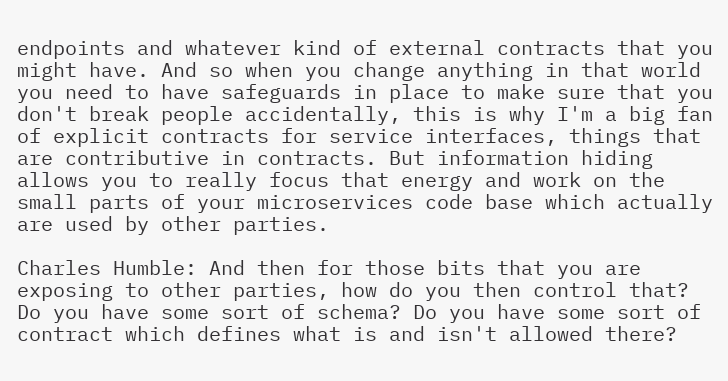endpoints and whatever kind of external contracts that you might have. And so when you change anything in that world you need to have safeguards in place to make sure that you don't break people accidentally, this is why I'm a big fan of explicit contracts for service interfaces, things that are contributive in contracts. But information hiding allows you to really focus that energy and work on the small parts of your microservices code base which actually are used by other parties.

Charles Humble: And then for those bits that you are exposing to other parties, how do you then control that? Do you have some sort of schema? Do you have some sort of contract which defines what is and isn't allowed there?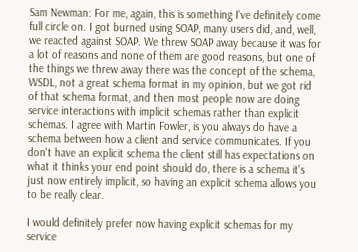Sam Newman: For me, again, this is something I've definitely come full circle on. I got burned using SOAP, many users did, and, well, we reacted against SOAP. We threw SOAP away because it was for a lot of reasons and none of them are good reasons, but one of the things we threw away there was the concept of the schema, WSDL, not a great schema format in my opinion, but we got rid of that schema format, and then most people now are doing service interactions with implicit schemas rather than explicit schemas. I agree with Martin Fowler, is you always do have a schema between how a client and service communicates. If you don't have an explicit schema the client still has expectations on what it thinks your end point should do, there is a schema it's just now entirely implicit, so having an explicit schema allows you to be really clear.

I would definitely prefer now having explicit schemas for my service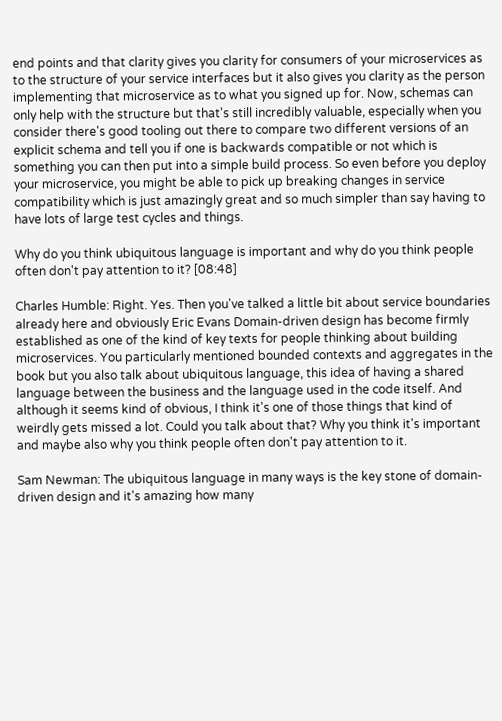end points and that clarity gives you clarity for consumers of your microservices as to the structure of your service interfaces but it also gives you clarity as the person implementing that microservice as to what you signed up for. Now, schemas can only help with the structure but that's still incredibly valuable, especially when you consider there's good tooling out there to compare two different versions of an explicit schema and tell you if one is backwards compatible or not which is something you can then put into a simple build process. So even before you deploy your microservice, you might be able to pick up breaking changes in service compatibility which is just amazingly great and so much simpler than say having to have lots of large test cycles and things.

Why do you think ubiquitous language is important and why do you think people often don't pay attention to it? [08:48]

Charles Humble: Right. Yes. Then you've talked a little bit about service boundaries already here and obviously Eric Evans Domain-driven design has become firmly established as one of the kind of key texts for people thinking about building microservices. You particularly mentioned bounded contexts and aggregates in the book but you also talk about ubiquitous language, this idea of having a shared language between the business and the language used in the code itself. And although it seems kind of obvious, I think it's one of those things that kind of weirdly gets missed a lot. Could you talk about that? Why you think it's important and maybe also why you think people often don't pay attention to it.

Sam Newman: The ubiquitous language in many ways is the key stone of domain-driven design and it's amazing how many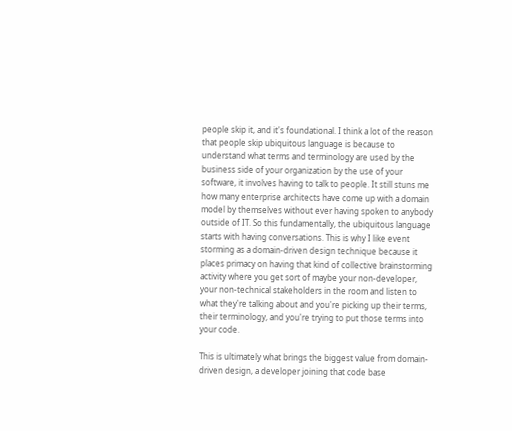people skip it, and it's foundational. I think a lot of the reason that people skip ubiquitous language is because to understand what terms and terminology are used by the business side of your organization by the use of your software, it involves having to talk to people. It still stuns me how many enterprise architects have come up with a domain model by themselves without ever having spoken to anybody outside of IT. So this fundamentally, the ubiquitous language starts with having conversations. This is why I like event storming as a domain-driven design technique because it places primacy on having that kind of collective brainstorming activity where you get sort of maybe your non-developer, your non-technical stakeholders in the room and listen to what they're talking about and you're picking up their terms, their terminology, and you're trying to put those terms into your code.

This is ultimately what brings the biggest value from domain-driven design, a developer joining that code base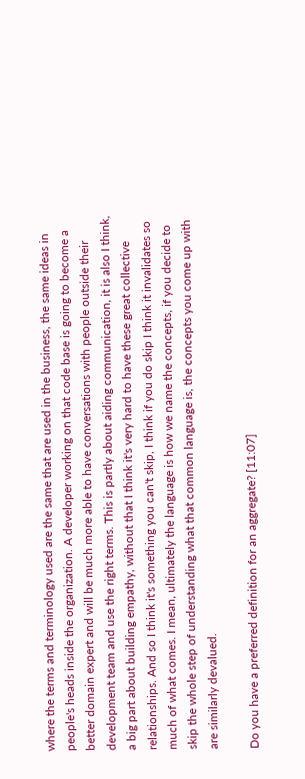where the terms and terminology used are the same that are used in the business, the same ideas in people's heads inside the organization. A developer working on that code base is going to become a better domain expert and will be much more able to have conversations with people outside their development team and use the right terms. This is partly about aiding communication, it is also I think, a big part about building empathy, without that I think it's very hard to have these great collective relationships. And so I think it's something you can't skip, I think if you do skip I think it invalidates so much of what comes. I mean, ultimately the language is how we name the concepts, if you decide to skip the whole step of understanding what that common language is, the concepts you come up with are similarly devalued.

Do you have a preferred definition for an aggregate? [11:07]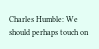Charles Humble: We should perhaps touch on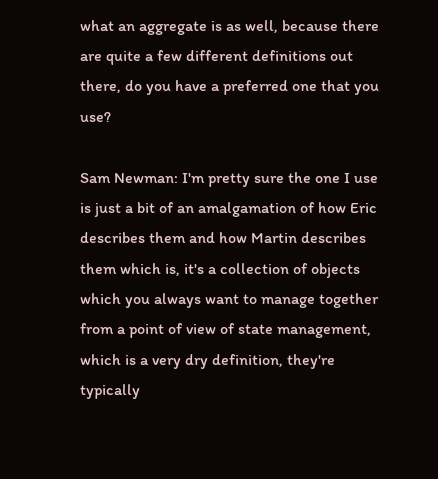what an aggregate is as well, because there are quite a few different definitions out there, do you have a preferred one that you use?

Sam Newman: I'm pretty sure the one I use is just a bit of an amalgamation of how Eric describes them and how Martin describes them which is, it's a collection of objects which you always want to manage together from a point of view of state management, which is a very dry definition, they're typically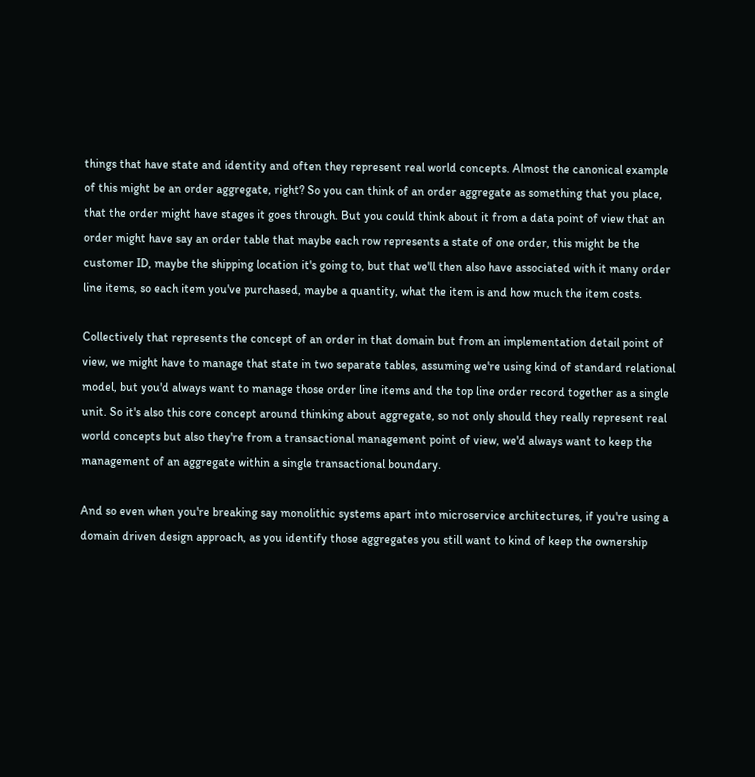things that have state and identity and often they represent real world concepts. Almost the canonical example of this might be an order aggregate, right? So you can think of an order aggregate as something that you place, that the order might have stages it goes through. But you could think about it from a data point of view that an order might have say an order table that maybe each row represents a state of one order, this might be the customer ID, maybe the shipping location it's going to, but that we'll then also have associated with it many order line items, so each item you've purchased, maybe a quantity, what the item is and how much the item costs.

Collectively that represents the concept of an order in that domain but from an implementation detail point of view, we might have to manage that state in two separate tables, assuming we're using kind of standard relational model, but you'd always want to manage those order line items and the top line order record together as a single unit. So it's also this core concept around thinking about aggregate, so not only should they really represent real world concepts but also they're from a transactional management point of view, we'd always want to keep the management of an aggregate within a single transactional boundary.

And so even when you're breaking say monolithic systems apart into microservice architectures, if you're using a domain driven design approach, as you identify those aggregates you still want to kind of keep the ownership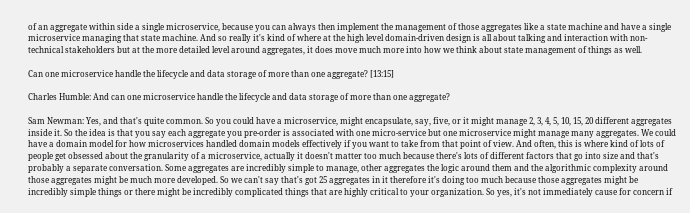of an aggregate within side a single microservice, because you can always then implement the management of those aggregates like a state machine and have a single microservice managing that state machine. And so really it's kind of where at the high level domain-driven design is all about talking and interaction with non-technical stakeholders but at the more detailed level around aggregates, it does move much more into how we think about state management of things as well.

Can one microservice handle the lifecycle and data storage of more than one aggregate? [13:15]

Charles Humble: And can one microservice handle the lifecycle and data storage of more than one aggregate?

Sam Newman: Yes, and that's quite common. So you could have a microservice, might encapsulate, say, five, or it might manage 2, 3, 4, 5, 10, 15, 20 different aggregates inside it. So the idea is that you say each aggregate you pre-order is associated with one micro-service but one microservice might manage many aggregates. We could have a domain model for how microservices handled domain models effectively if you want to take from that point of view. And often, this is where kind of lots of people get obsessed about the granularity of a microservice, actually it doesn't matter too much because there's lots of different factors that go into size and that's probably a separate conversation. Some aggregates are incredibly simple to manage, other aggregates the logic around them and the algorithmic complexity around those aggregates might be much more developed. So we can't say that's got 25 aggregates in it therefore it's doing too much because those aggregates might be incredibly simple things or there might be incredibly complicated things that are highly critical to your organization. So yes, it's not immediately cause for concern if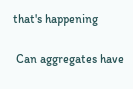that's happening

 Can aggregates have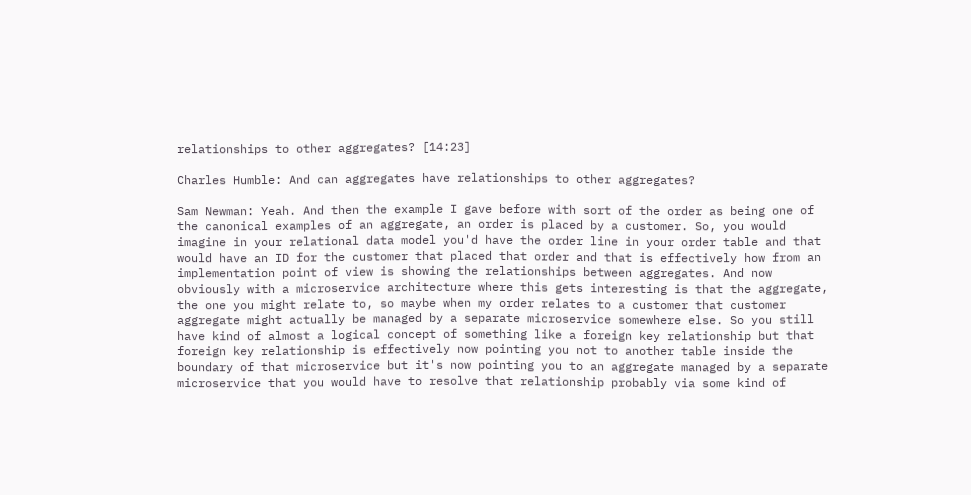relationships to other aggregates? [14:23]

Charles Humble: And can aggregates have relationships to other aggregates?

Sam Newman: Yeah. And then the example I gave before with sort of the order as being one of the canonical examples of an aggregate, an order is placed by a customer. So, you would imagine in your relational data model you'd have the order line in your order table and that would have an ID for the customer that placed that order and that is effectively how from an implementation point of view is showing the relationships between aggregates. And now obviously with a microservice architecture where this gets interesting is that the aggregate, the one you might relate to, so maybe when my order relates to a customer that customer aggregate might actually be managed by a separate microservice somewhere else. So you still have kind of almost a logical concept of something like a foreign key relationship but that foreign key relationship is effectively now pointing you not to another table inside the boundary of that microservice but it's now pointing you to an aggregate managed by a separate microservice that you would have to resolve that relationship probably via some kind of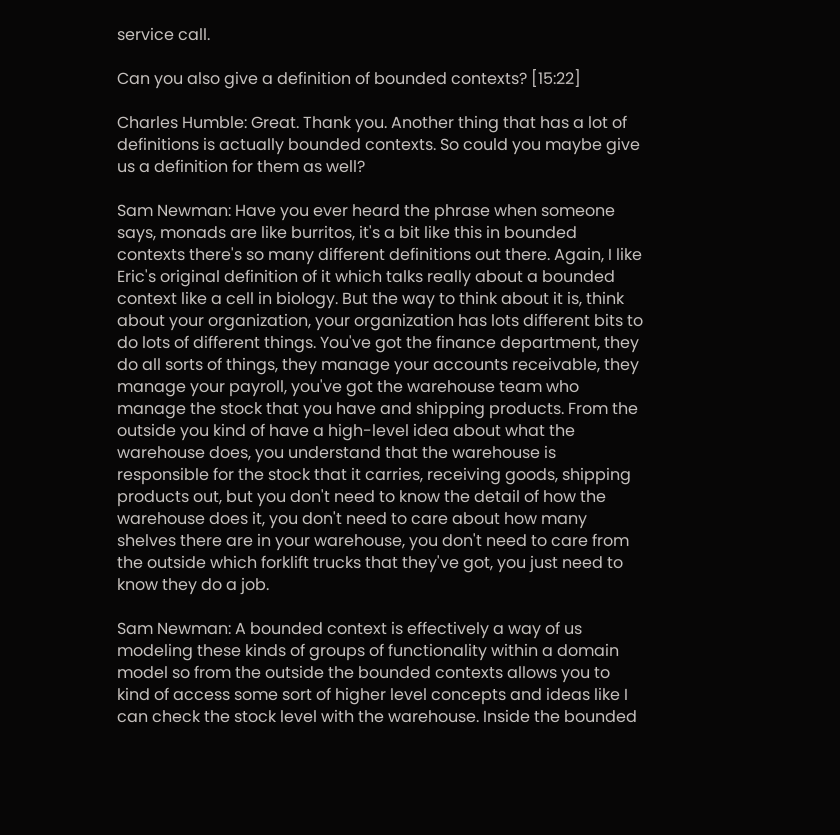service call.

Can you also give a definition of bounded contexts? [15:22]

Charles Humble: Great. Thank you. Another thing that has a lot of definitions is actually bounded contexts. So could you maybe give us a definition for them as well?

Sam Newman: Have you ever heard the phrase when someone says, monads are like burritos, it's a bit like this in bounded contexts there's so many different definitions out there. Again, I like Eric's original definition of it which talks really about a bounded context like a cell in biology. But the way to think about it is, think about your organization, your organization has lots different bits to do lots of different things. You've got the finance department, they do all sorts of things, they manage your accounts receivable, they manage your payroll, you've got the warehouse team who manage the stock that you have and shipping products. From the outside you kind of have a high-level idea about what the warehouse does, you understand that the warehouse is responsible for the stock that it carries, receiving goods, shipping products out, but you don't need to know the detail of how the warehouse does it, you don't need to care about how many shelves there are in your warehouse, you don't need to care from the outside which forklift trucks that they've got, you just need to know they do a job.

Sam Newman: A bounded context is effectively a way of us modeling these kinds of groups of functionality within a domain model so from the outside the bounded contexts allows you to kind of access some sort of higher level concepts and ideas like I can check the stock level with the warehouse. Inside the bounded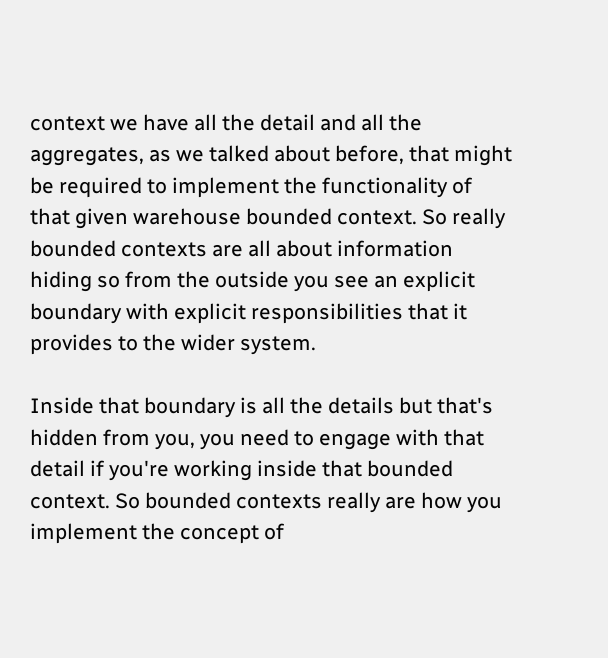context we have all the detail and all the aggregates, as we talked about before, that might be required to implement the functionality of that given warehouse bounded context. So really bounded contexts are all about information hiding so from the outside you see an explicit boundary with explicit responsibilities that it provides to the wider system.

Inside that boundary is all the details but that's hidden from you, you need to engage with that detail if you're working inside that bounded context. So bounded contexts really are how you implement the concept of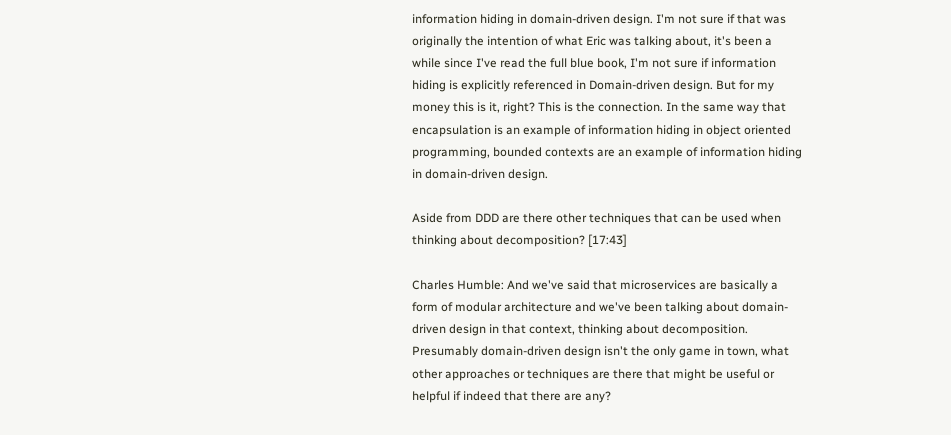information hiding in domain-driven design. I'm not sure if that was originally the intention of what Eric was talking about, it's been a while since I've read the full blue book, I'm not sure if information hiding is explicitly referenced in Domain-driven design. But for my money this is it, right? This is the connection. In the same way that encapsulation is an example of information hiding in object oriented programming, bounded contexts are an example of information hiding in domain-driven design.

Aside from DDD are there other techniques that can be used when thinking about decomposition? [17:43]

Charles Humble: And we've said that microservices are basically a form of modular architecture and we've been talking about domain-driven design in that context, thinking about decomposition. Presumably domain-driven design isn't the only game in town, what other approaches or techniques are there that might be useful or helpful if indeed that there are any?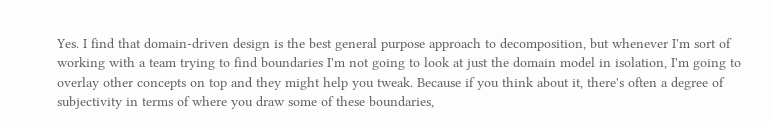Yes. I find that domain-driven design is the best general purpose approach to decomposition, but whenever I'm sort of working with a team trying to find boundaries I'm not going to look at just the domain model in isolation, I'm going to overlay other concepts on top and they might help you tweak. Because if you think about it, there's often a degree of subjectivity in terms of where you draw some of these boundaries,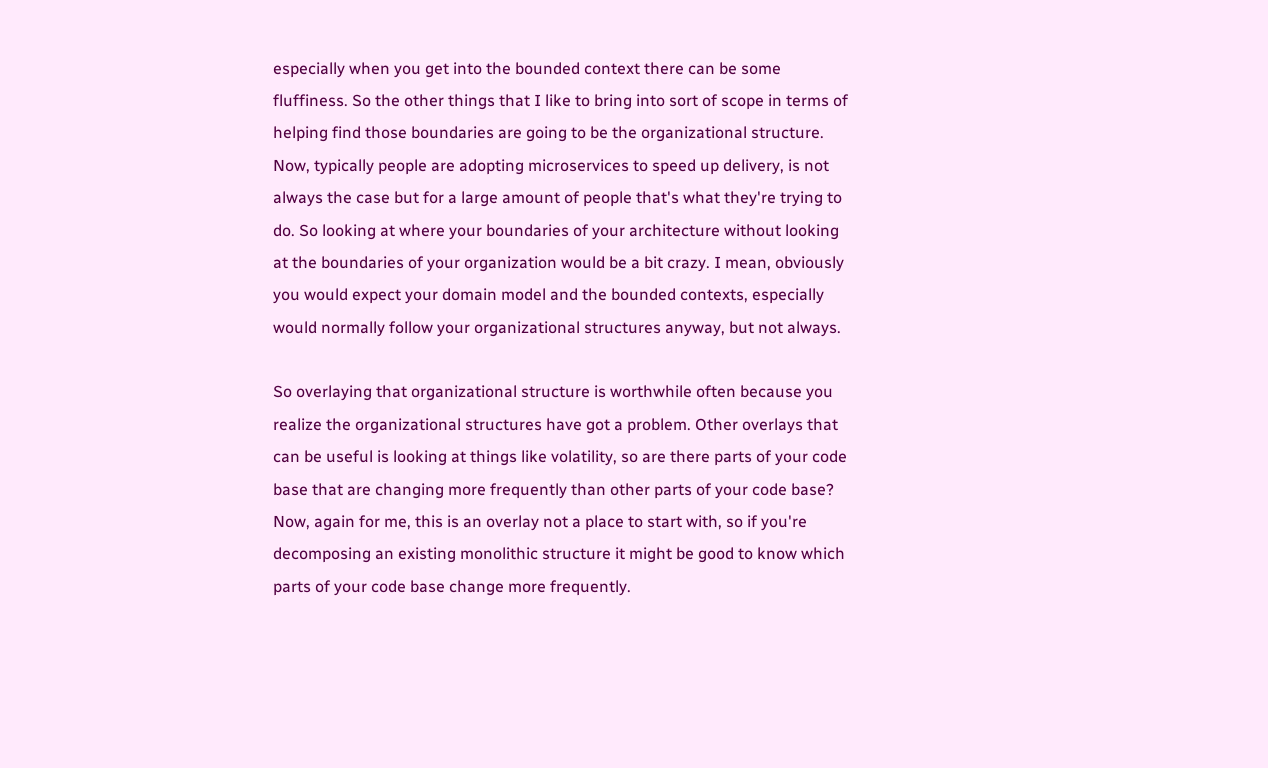especially when you get into the bounded context there can be some fluffiness. So the other things that I like to bring into sort of scope in terms of helping find those boundaries are going to be the organizational structure. Now, typically people are adopting microservices to speed up delivery, is not always the case but for a large amount of people that's what they're trying to do. So looking at where your boundaries of your architecture without looking at the boundaries of your organization would be a bit crazy. I mean, obviously you would expect your domain model and the bounded contexts, especially would normally follow your organizational structures anyway, but not always.

So overlaying that organizational structure is worthwhile often because you realize the organizational structures have got a problem. Other overlays that can be useful is looking at things like volatility, so are there parts of your code base that are changing more frequently than other parts of your code base? Now, again for me, this is an overlay not a place to start with, so if you're decomposing an existing monolithic structure it might be good to know which parts of your code base change more frequently.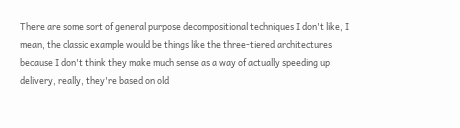There are some sort of general purpose decompositional techniques I don't like, I mean, the classic example would be things like the three-tiered architectures because I don't think they make much sense as a way of actually speeding up delivery, really, they're based on old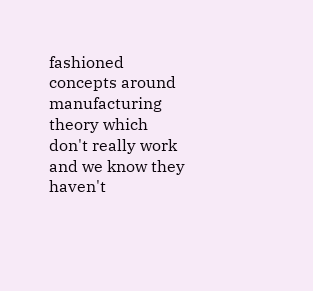fashioned concepts around manufacturing theory which don't really work and we know they haven't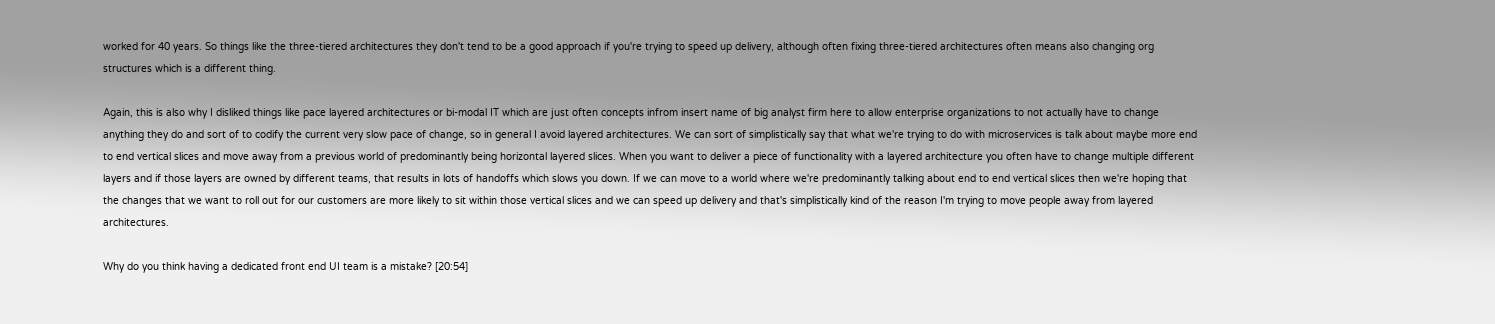worked for 40 years. So things like the three-tiered architectures they don't tend to be a good approach if you're trying to speed up delivery, although often fixing three-tiered architectures often means also changing org structures which is a different thing.

Again, this is also why I disliked things like pace layered architectures or bi-modal IT which are just often concepts infrom insert name of big analyst firm here to allow enterprise organizations to not actually have to change anything they do and sort of to codify the current very slow pace of change, so in general I avoid layered architectures. We can sort of simplistically say that what we're trying to do with microservices is talk about maybe more end to end vertical slices and move away from a previous world of predominantly being horizontal layered slices. When you want to deliver a piece of functionality with a layered architecture you often have to change multiple different layers and if those layers are owned by different teams, that results in lots of handoffs which slows you down. If we can move to a world where we're predominantly talking about end to end vertical slices then we're hoping that the changes that we want to roll out for our customers are more likely to sit within those vertical slices and we can speed up delivery and that's simplistically kind of the reason I'm trying to move people away from layered architectures.

Why do you think having a dedicated front end UI team is a mistake? [20:54]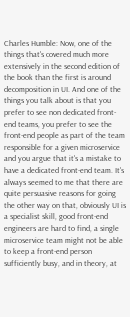Charles Humble: Now, one of the things that's covered much more extensively in the second edition of the book than the first is around decomposition in UI. And one of the things you talk about is that you prefer to see non dedicated front-end teams, you prefer to see the front-end people as part of the team responsible for a given microservice and you argue that it's a mistake to have a dedicated front-end team. It's always seemed to me that there are quite persuasive reasons for going the other way on that, obviously UI is a specialist skill, good front-end engineers are hard to find, a single microservice team might not be able to keep a front-end person sufficiently busy, and in theory, at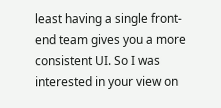least having a single front-end team gives you a more consistent UI. So I was interested in your view on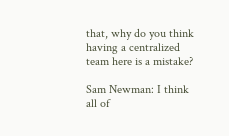that, why do you think having a centralized team here is a mistake?

Sam Newman: I think all of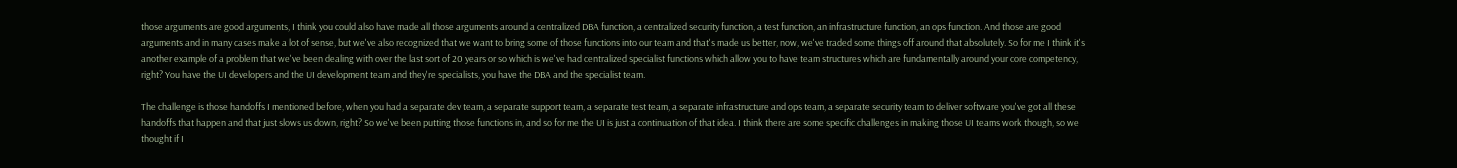those arguments are good arguments, I think you could also have made all those arguments around a centralized DBA function, a centralized security function, a test function, an infrastructure function, an ops function. And those are good arguments and in many cases make a lot of sense, but we've also recognized that we want to bring some of those functions into our team and that's made us better, now, we've traded some things off around that absolutely. So for me I think it's another example of a problem that we've been dealing with over the last sort of 20 years or so which is we've had centralized specialist functions which allow you to have team structures which are fundamentally around your core competency, right? You have the UI developers and the UI development team and they're specialists, you have the DBA and the specialist team.

The challenge is those handoffs I mentioned before, when you had a separate dev team, a separate support team, a separate test team, a separate infrastructure and ops team, a separate security team to deliver software you've got all these handoffs that happen and that just slows us down, right? So we've been putting those functions in, and so for me the UI is just a continuation of that idea. I think there are some specific challenges in making those UI teams work though, so we thought if I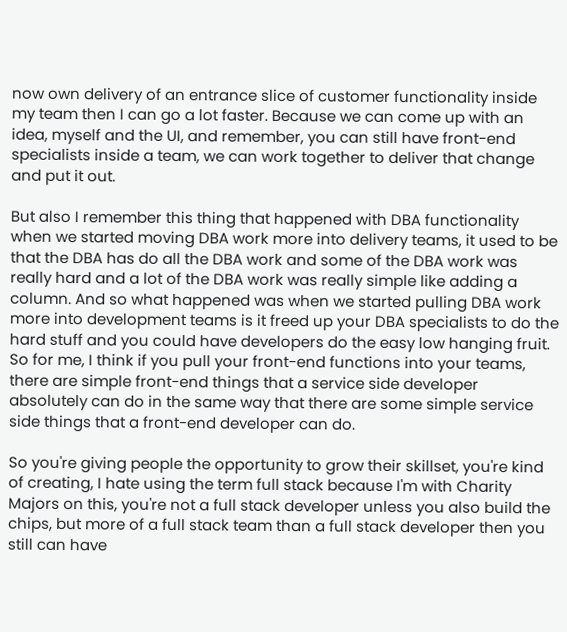now own delivery of an entrance slice of customer functionality inside my team then I can go a lot faster. Because we can come up with an idea, myself and the UI, and remember, you can still have front-end specialists inside a team, we can work together to deliver that change and put it out.

But also I remember this thing that happened with DBA functionality when we started moving DBA work more into delivery teams, it used to be that the DBA has do all the DBA work and some of the DBA work was really hard and a lot of the DBA work was really simple like adding a column. And so what happened was when we started pulling DBA work more into development teams is it freed up your DBA specialists to do the hard stuff and you could have developers do the easy low hanging fruit. So for me, I think if you pull your front-end functions into your teams, there are simple front-end things that a service side developer absolutely can do in the same way that there are some simple service side things that a front-end developer can do.

So you're giving people the opportunity to grow their skillset, you're kind of creating, I hate using the term full stack because I'm with Charity Majors on this, you're not a full stack developer unless you also build the chips, but more of a full stack team than a full stack developer then you still can have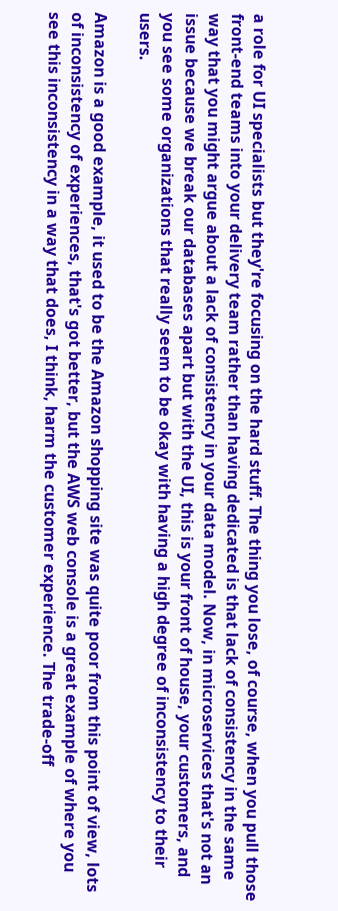a role for UI specialists but they're focusing on the hard stuff. The thing you lose, of course, when you pull those front-end teams into your delivery team rather than having dedicated is that lack of consistency in the same way that you might argue about a lack of consistency in your data model. Now, in microservices that's not an issue because we break our databases apart but with the UI, this is your front of house, your customers, and you see some organizations that really seem to be okay with having a high degree of inconsistency to their users.

Amazon is a good example, it used to be the Amazon shopping site was quite poor from this point of view, lots of inconsistency of experiences, that's got better, but the AWS web console is a great example of where you see this inconsistency in a way that does, I think, harm the customer experience. The trade-off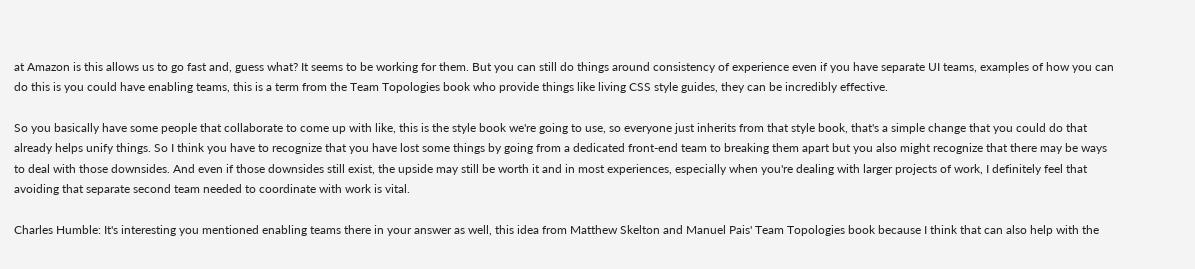at Amazon is this allows us to go fast and, guess what? It seems to be working for them. But you can still do things around consistency of experience even if you have separate UI teams, examples of how you can do this is you could have enabling teams, this is a term from the Team Topologies book who provide things like living CSS style guides, they can be incredibly effective.

So you basically have some people that collaborate to come up with like, this is the style book we're going to use, so everyone just inherits from that style book, that's a simple change that you could do that already helps unify things. So I think you have to recognize that you have lost some things by going from a dedicated front-end team to breaking them apart but you also might recognize that there may be ways to deal with those downsides. And even if those downsides still exist, the upside may still be worth it and in most experiences, especially when you're dealing with larger projects of work, I definitely feel that avoiding that separate second team needed to coordinate with work is vital.

Charles Humble: It's interesting you mentioned enabling teams there in your answer as well, this idea from Matthew Skelton and Manuel Pais' Team Topologies book because I think that can also help with the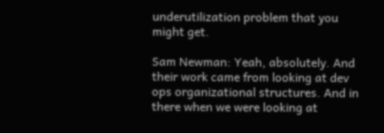underutilization problem that you might get.

Sam Newman: Yeah, absolutely. And their work came from looking at dev ops organizational structures. And in there when we were looking at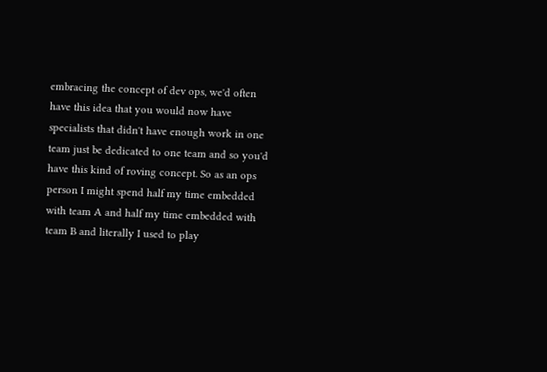embracing the concept of dev ops, we'd often have this idea that you would now have specialists that didn't have enough work in one team just be dedicated to one team and so you'd have this kind of roving concept. So as an ops person I might spend half my time embedded with team A and half my time embedded with team B and literally I used to play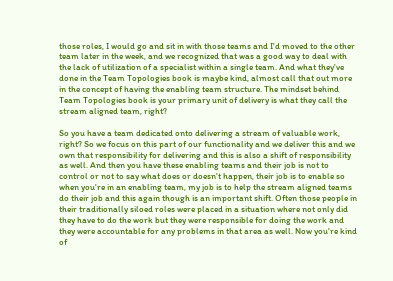those roles, I would go and sit in with those teams and I'd moved to the other team later in the week, and we recognized that was a good way to deal with the lack of utilization of a specialist within a single team. And what they've done in the Team Topologies book is maybe kind, almost call that out more in the concept of having the enabling team structure. The mindset behind Team Topologies book is your primary unit of delivery is what they call the stream aligned team, right?

So you have a team dedicated onto delivering a stream of valuable work, right? So we focus on this part of our functionality and we deliver this and we own that responsibility for delivering and this is also a shift of responsibility as well. And then you have these enabling teams and their job is not to control or not to say what does or doesn't happen, their job is to enable so when you're in an enabling team, my job is to help the stream aligned teams do their job and this again though is an important shift. Often those people in their traditionally siloed roles were placed in a situation where not only did they have to do the work but they were responsible for doing the work and they were accountable for any problems in that area as well. Now you're kind of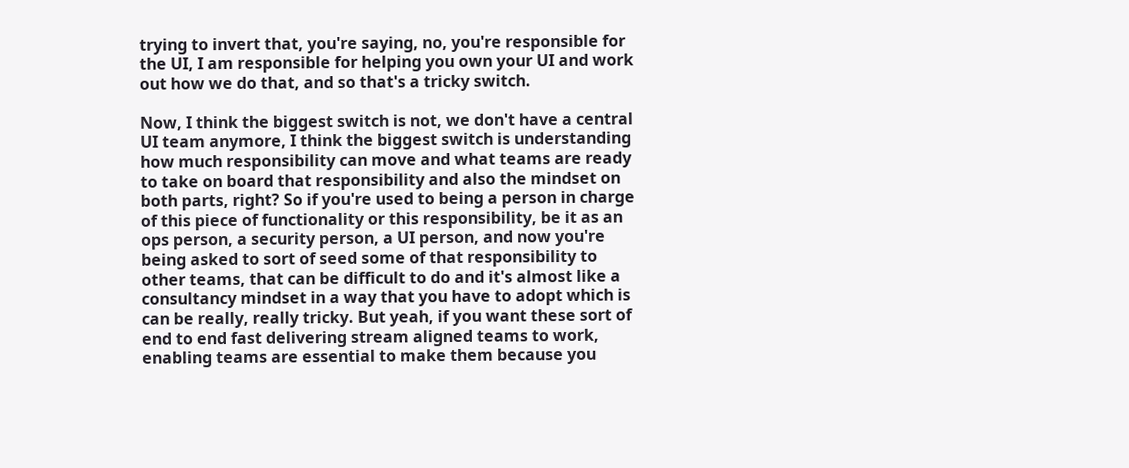trying to invert that, you're saying, no, you're responsible for the UI, I am responsible for helping you own your UI and work out how we do that, and so that's a tricky switch.

Now, I think the biggest switch is not, we don't have a central UI team anymore, I think the biggest switch is understanding how much responsibility can move and what teams are ready to take on board that responsibility and also the mindset on both parts, right? So if you're used to being a person in charge of this piece of functionality or this responsibility, be it as an ops person, a security person, a UI person, and now you're being asked to sort of seed some of that responsibility to other teams, that can be difficult to do and it's almost like a consultancy mindset in a way that you have to adopt which is can be really, really tricky. But yeah, if you want these sort of end to end fast delivering stream aligned teams to work, enabling teams are essential to make them because you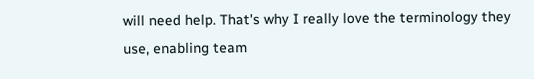will need help. That's why I really love the terminology they use, enabling team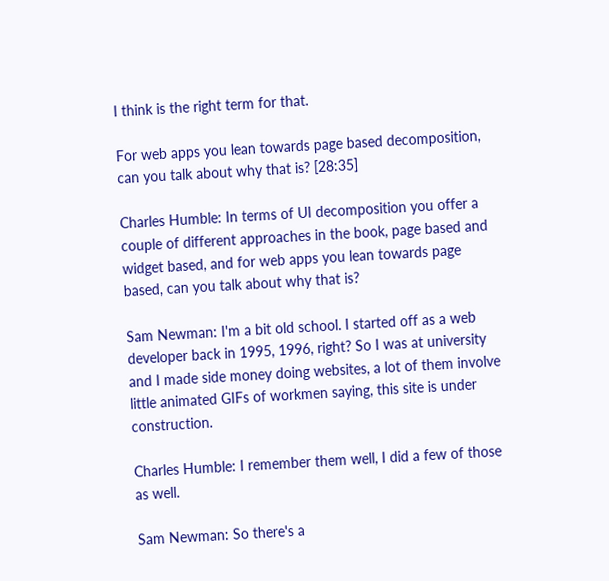I think is the right term for that.

For web apps you lean towards page based decomposition, can you talk about why that is? [28:35]

Charles Humble: In terms of UI decomposition you offer a couple of different approaches in the book, page based and widget based, and for web apps you lean towards page based, can you talk about why that is?

Sam Newman: I'm a bit old school. I started off as a web developer back in 1995, 1996, right? So I was at university and I made side money doing websites, a lot of them involve little animated GIFs of workmen saying, this site is under construction.

Charles Humble: I remember them well, I did a few of those as well.

Sam Newman: So there's a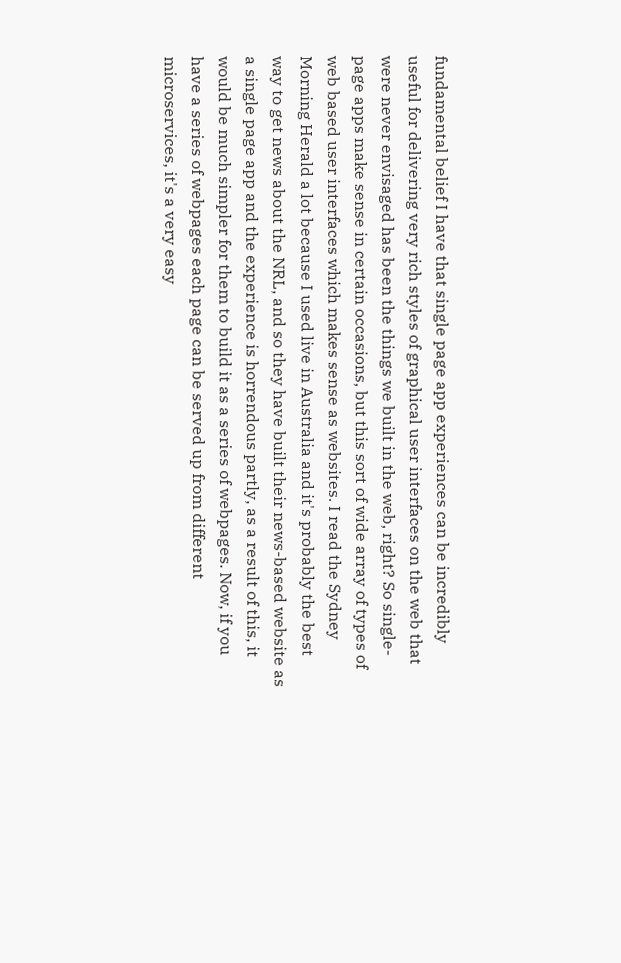fundamental belief I have that single page app experiences can be incredibly useful for delivering very rich styles of graphical user interfaces on the web that were never envisaged has been the things we built in the web, right? So single-page apps make sense in certain occasions, but this sort of wide array of types of web based user interfaces which makes sense as websites. I read the Sydney Morning Herald a lot because I used live in Australia and it's probably the best way to get news about the NRL, and so they have built their news-based website as a single page app and the experience is horrendous partly, as a result of this, it would be much simpler for them to build it as a series of webpages. Now, if you have a series of webpages each page can be served up from different microservices, it's a very easy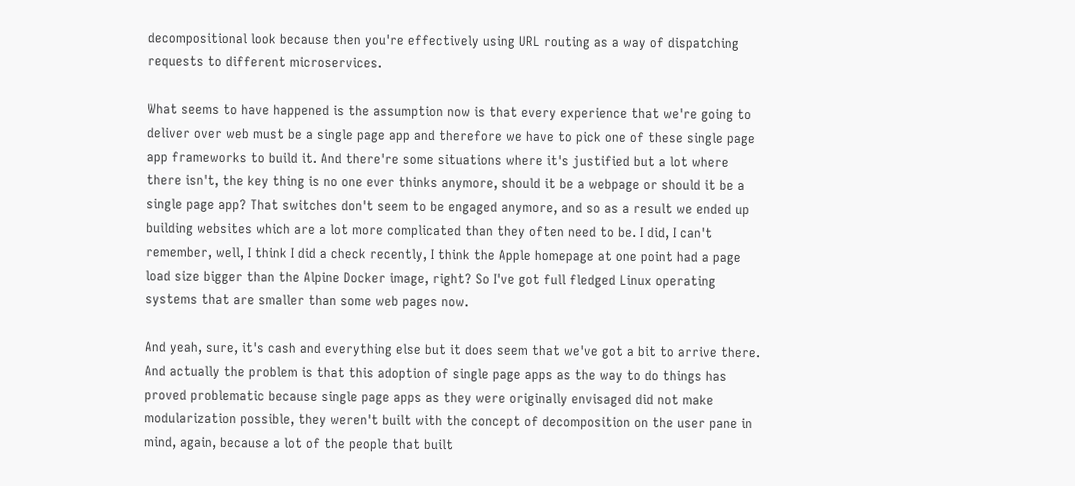decompositional look because then you're effectively using URL routing as a way of dispatching requests to different microservices.

What seems to have happened is the assumption now is that every experience that we're going to deliver over web must be a single page app and therefore we have to pick one of these single page app frameworks to build it. And there're some situations where it's justified but a lot where there isn't, the key thing is no one ever thinks anymore, should it be a webpage or should it be a single page app? That switches don't seem to be engaged anymore, and so as a result we ended up building websites which are a lot more complicated than they often need to be. I did, I can't remember, well, I think I did a check recently, I think the Apple homepage at one point had a page load size bigger than the Alpine Docker image, right? So I've got full fledged Linux operating systems that are smaller than some web pages now.

And yeah, sure, it's cash and everything else but it does seem that we've got a bit to arrive there. And actually the problem is that this adoption of single page apps as the way to do things has proved problematic because single page apps as they were originally envisaged did not make modularization possible, they weren't built with the concept of decomposition on the user pane in mind, again, because a lot of the people that built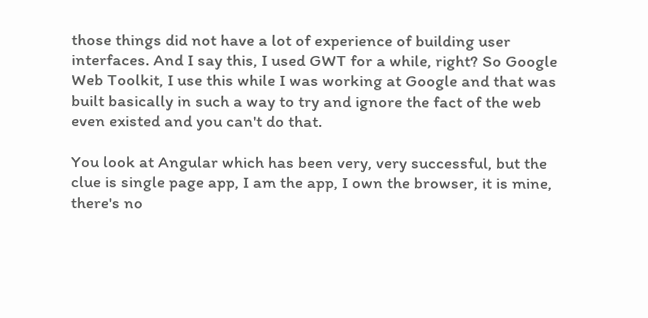those things did not have a lot of experience of building user interfaces. And I say this, I used GWT for a while, right? So Google Web Toolkit, I use this while I was working at Google and that was built basically in such a way to try and ignore the fact of the web even existed and you can't do that.

You look at Angular which has been very, very successful, but the clue is single page app, I am the app, I own the browser, it is mine, there's no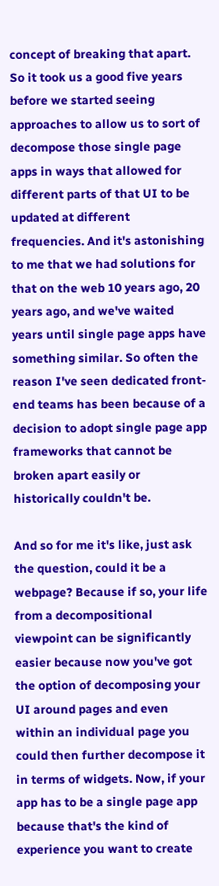concept of breaking that apart. So it took us a good five years before we started seeing approaches to allow us to sort of decompose those single page apps in ways that allowed for different parts of that UI to be updated at different frequencies. And it's astonishing to me that we had solutions for that on the web 10 years ago, 20 years ago, and we've waited years until single page apps have something similar. So often the reason I've seen dedicated front-end teams has been because of a decision to adopt single page app frameworks that cannot be broken apart easily or historically couldn't be.

And so for me it's like, just ask the question, could it be a webpage? Because if so, your life from a decompositional viewpoint can be significantly easier because now you've got the option of decomposing your UI around pages and even within an individual page you could then further decompose it in terms of widgets. Now, if your app has to be a single page app because that's the kind of experience you want to create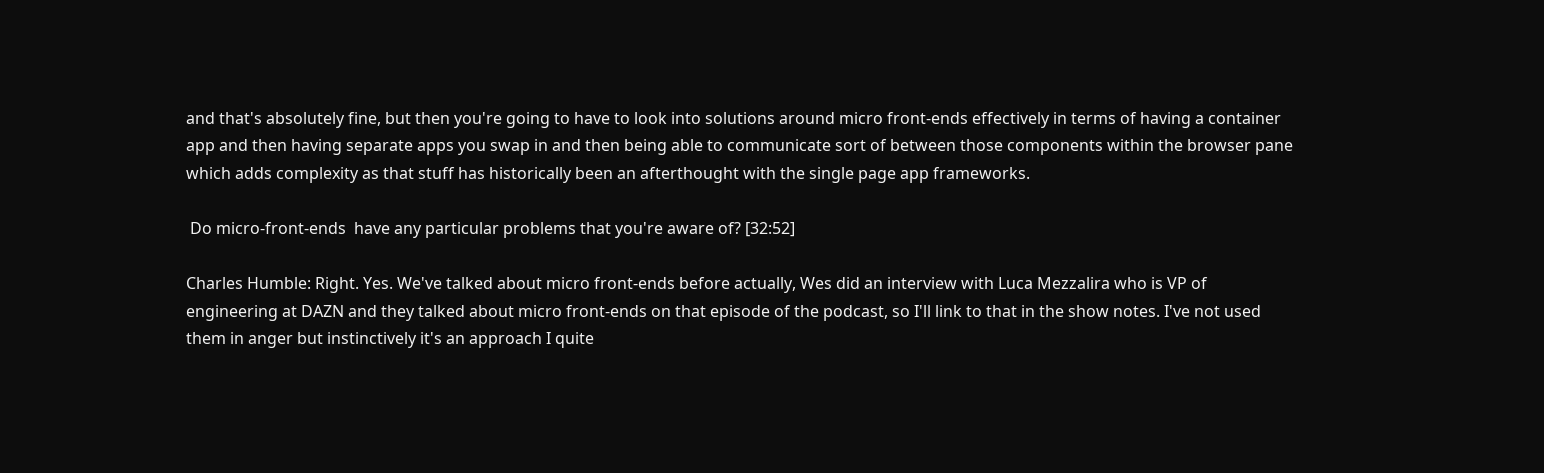and that's absolutely fine, but then you're going to have to look into solutions around micro front-ends effectively in terms of having a container app and then having separate apps you swap in and then being able to communicate sort of between those components within the browser pane which adds complexity as that stuff has historically been an afterthought with the single page app frameworks.

 Do micro-front-ends  have any particular problems that you're aware of? [32:52]

Charles Humble: Right. Yes. We've talked about micro front-ends before actually, Wes did an interview with Luca Mezzalira who is VP of engineering at DAZN and they talked about micro front-ends on that episode of the podcast, so I'll link to that in the show notes. I've not used them in anger but instinctively it's an approach I quite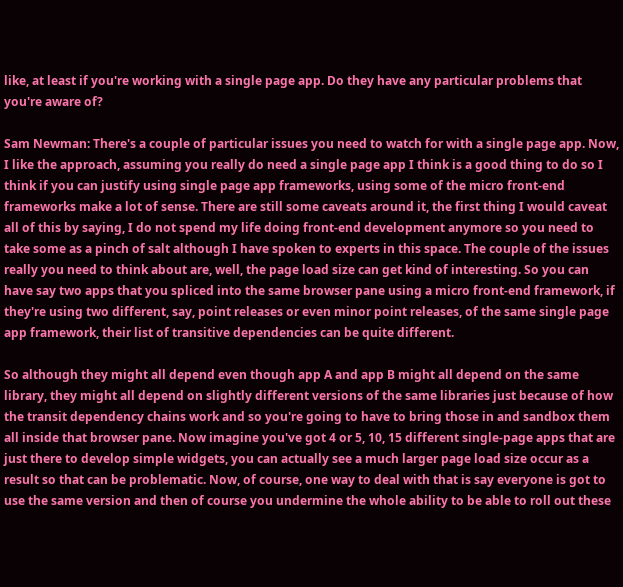like, at least if you're working with a single page app. Do they have any particular problems that you're aware of?

Sam Newman: There's a couple of particular issues you need to watch for with a single page app. Now, I like the approach, assuming you really do need a single page app I think is a good thing to do so I think if you can justify using single page app frameworks, using some of the micro front-end frameworks make a lot of sense. There are still some caveats around it, the first thing I would caveat all of this by saying, I do not spend my life doing front-end development anymore so you need to take some as a pinch of salt although I have spoken to experts in this space. The couple of the issues really you need to think about are, well, the page load size can get kind of interesting. So you can have say two apps that you spliced into the same browser pane using a micro front-end framework, if they're using two different, say, point releases or even minor point releases, of the same single page app framework, their list of transitive dependencies can be quite different.

So although they might all depend even though app A and app B might all depend on the same library, they might all depend on slightly different versions of the same libraries just because of how the transit dependency chains work and so you're going to have to bring those in and sandbox them all inside that browser pane. Now imagine you've got 4 or 5, 10, 15 different single-page apps that are just there to develop simple widgets, you can actually see a much larger page load size occur as a result so that can be problematic. Now, of course, one way to deal with that is say everyone is got to use the same version and then of course you undermine the whole ability to be able to roll out these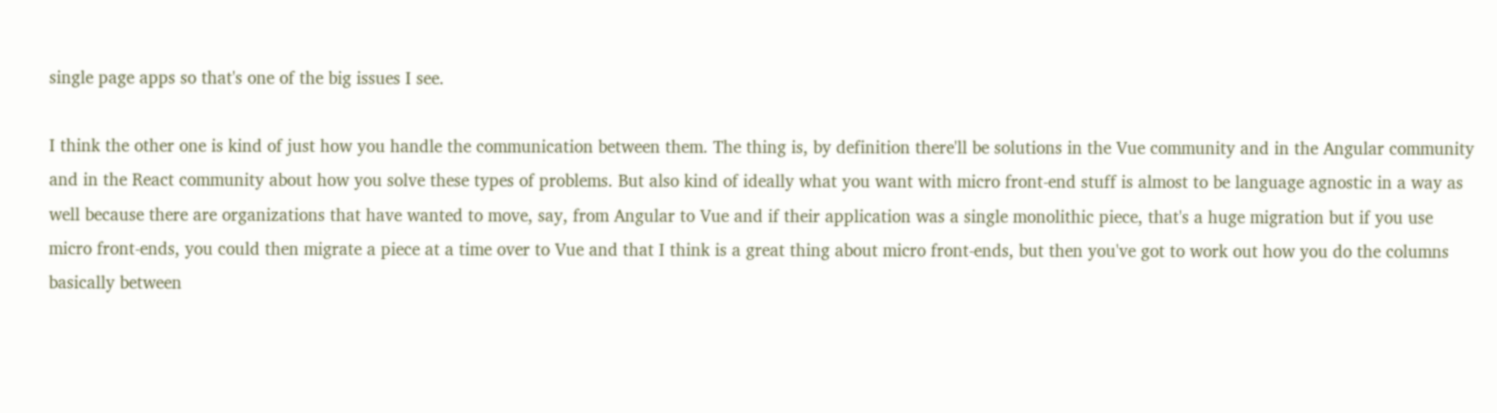single page apps so that's one of the big issues I see.

I think the other one is kind of just how you handle the communication between them. The thing is, by definition there'll be solutions in the Vue community and in the Angular community and in the React community about how you solve these types of problems. But also kind of ideally what you want with micro front-end stuff is almost to be language agnostic in a way as well because there are organizations that have wanted to move, say, from Angular to Vue and if their application was a single monolithic piece, that's a huge migration but if you use micro front-ends, you could then migrate a piece at a time over to Vue and that I think is a great thing about micro front-ends, but then you've got to work out how you do the columns basically between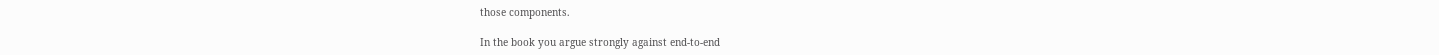those components.

In the book you argue strongly against end-to-end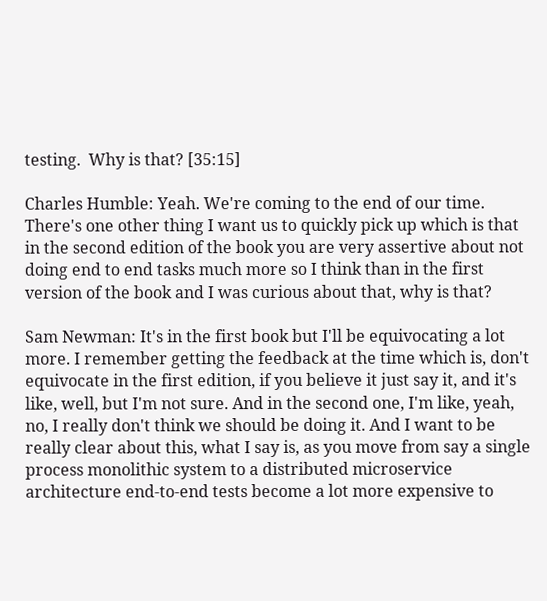testing.  Why is that? [35:15]

Charles Humble: Yeah. We're coming to the end of our time. There's one other thing I want us to quickly pick up which is that in the second edition of the book you are very assertive about not doing end to end tasks much more so I think than in the first version of the book and I was curious about that, why is that?

Sam Newman: It's in the first book but I'll be equivocating a lot more. I remember getting the feedback at the time which is, don't equivocate in the first edition, if you believe it just say it, and it's like, well, but I'm not sure. And in the second one, I'm like, yeah, no, I really don't think we should be doing it. And I want to be really clear about this, what I say is, as you move from say a single process monolithic system to a distributed microservice architecture end-to-end tests become a lot more expensive to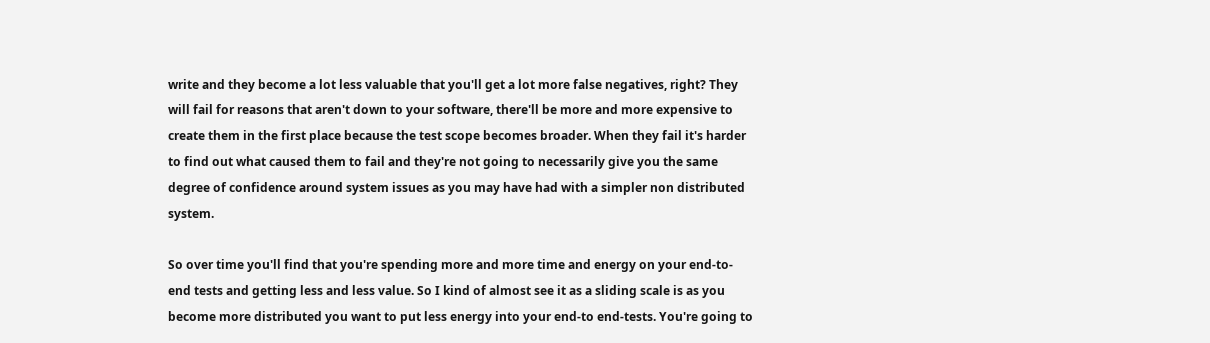write and they become a lot less valuable that you'll get a lot more false negatives, right? They will fail for reasons that aren't down to your software, there'll be more and more expensive to create them in the first place because the test scope becomes broader. When they fail it's harder to find out what caused them to fail and they're not going to necessarily give you the same degree of confidence around system issues as you may have had with a simpler non distributed system.

So over time you'll find that you're spending more and more time and energy on your end-to-end tests and getting less and less value. So I kind of almost see it as a sliding scale is as you become more distributed you want to put less energy into your end-to end-tests. You're going to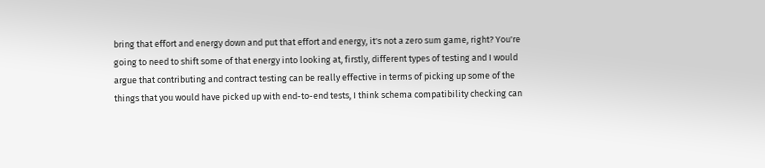bring that effort and energy down and put that effort and energy, it's not a zero sum game, right? You're going to need to shift some of that energy into looking at, firstly, different types of testing and I would argue that contributing and contract testing can be really effective in terms of picking up some of the things that you would have picked up with end-to-end tests, I think schema compatibility checking can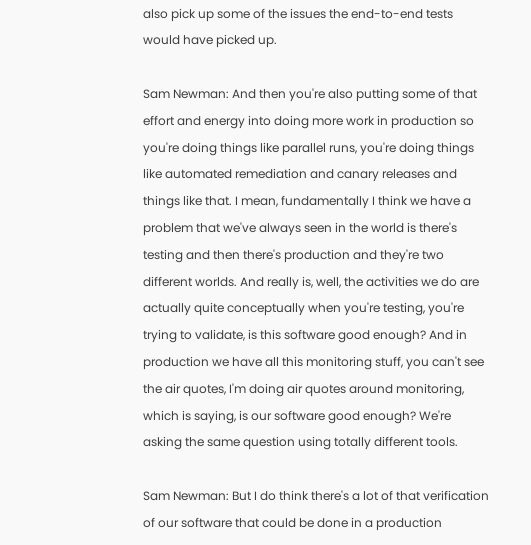also pick up some of the issues the end-to-end tests would have picked up.

Sam Newman: And then you're also putting some of that effort and energy into doing more work in production so you're doing things like parallel runs, you're doing things like automated remediation and canary releases and things like that. I mean, fundamentally I think we have a problem that we've always seen in the world is there's testing and then there's production and they're two different worlds. And really is, well, the activities we do are actually quite conceptually when you're testing, you're trying to validate, is this software good enough? And in production we have all this monitoring stuff, you can't see the air quotes, I'm doing air quotes around monitoring, which is saying, is our software good enough? We're asking the same question using totally different tools.

Sam Newman: But I do think there's a lot of that verification of our software that could be done in a production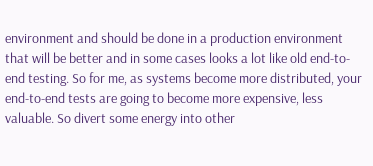environment and should be done in a production environment that will be better and in some cases looks a lot like old end-to-end testing. So for me, as systems become more distributed, your end-to-end tests are going to become more expensive, less valuable. So divert some energy into other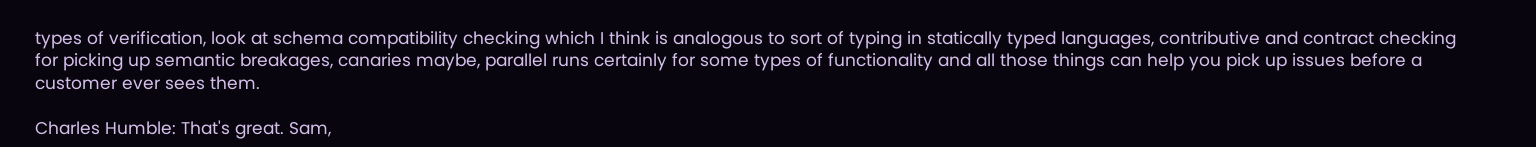types of verification, look at schema compatibility checking which I think is analogous to sort of typing in statically typed languages, contributive and contract checking for picking up semantic breakages, canaries maybe, parallel runs certainly for some types of functionality and all those things can help you pick up issues before a customer ever sees them.

Charles Humble: That's great. Sam,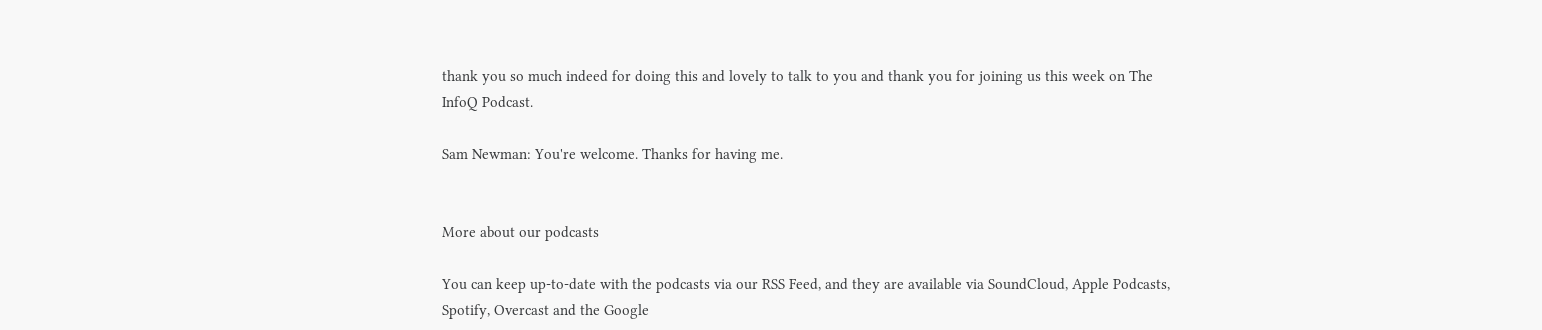thank you so much indeed for doing this and lovely to talk to you and thank you for joining us this week on The InfoQ Podcast.

Sam Newman: You're welcome. Thanks for having me.


More about our podcasts

You can keep up-to-date with the podcasts via our RSS Feed, and they are available via SoundCloud, Apple Podcasts, Spotify, Overcast and the Google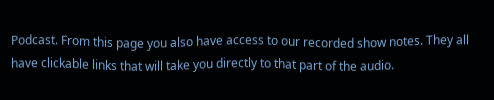Podcast. From this page you also have access to our recorded show notes. They all have clickable links that will take you directly to that part of the audio.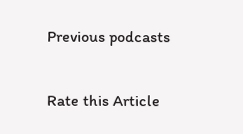Previous podcasts

Rate this Article